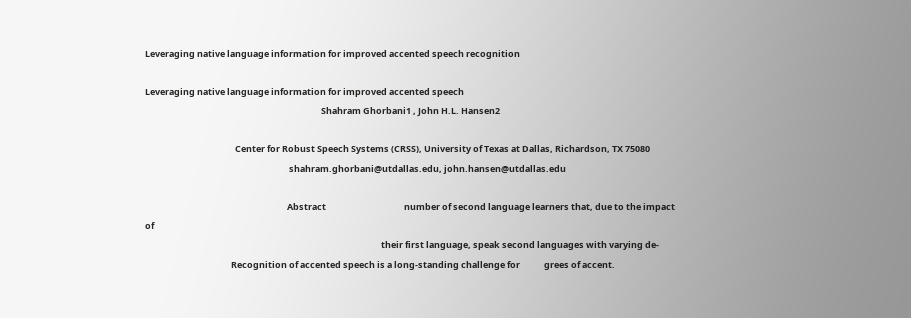Leveraging native language information for improved accented speech recognition

Leveraging native language information for improved accented speech
                                                                                        Shahram Ghorbani1 , John H.L. Hansen2

                                             Center for Robust Speech Systems (CRSS), University of Texas at Dallas, Richardson, TX 75080
                                                                        shahram.ghorbani@utdallas.edu, john.hansen@utdallas.edu

                                                                       Abstract                                       number of second language learners that, due to the impact of
                                                                                                                      their first language, speak second languages with varying de-
                                           Recognition of accented speech is a long-standing challenge for            grees of accent.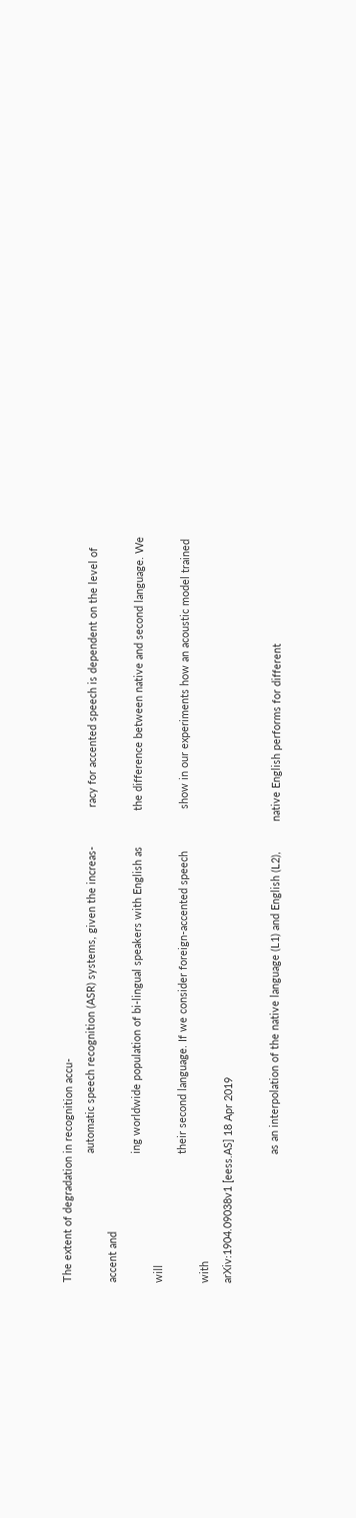The extent of degradation in recognition accu-
                                           automatic speech recognition (ASR) systems, given the increas-             racy for accented speech is dependent on the level of accent and
                                           ing worldwide population of bi-lingual speakers with English as            the difference between native and second language. We will
                                           their second language. If we consider foreign-accented speech              show in our experiments how an acoustic model trained with
arXiv:1904.09038v1 [eess.AS] 18 Apr 2019

                                           as an interpolation of the native language (L1) and English (L2),          native English performs for different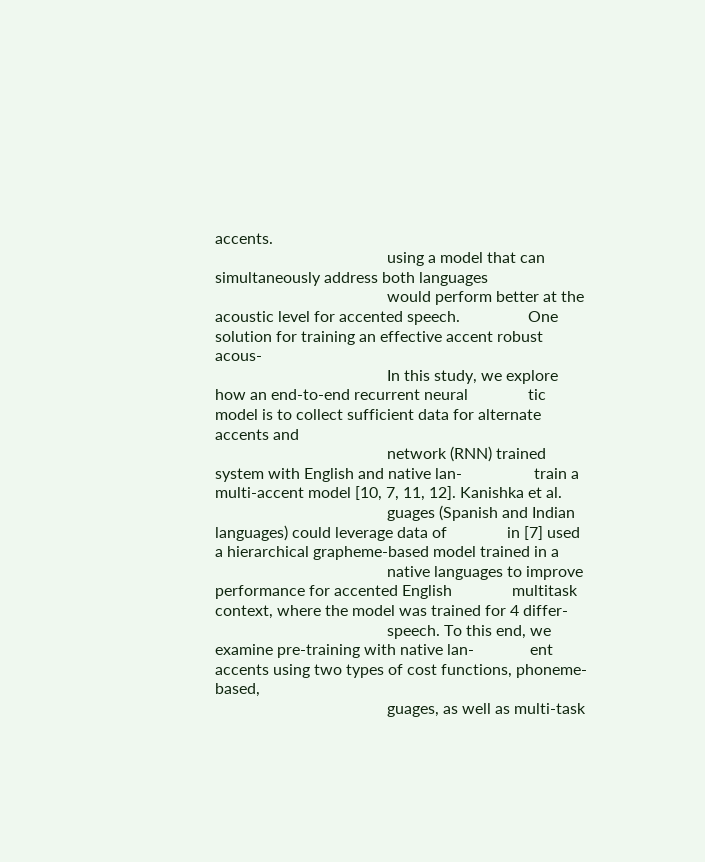accents.
                                           using a model that can simultaneously address both languages
                                           would perform better at the acoustic level for accented speech.                 One solution for training an effective accent robust acous-
                                           In this study, we explore how an end-to-end recurrent neural               tic model is to collect sufficient data for alternate accents and
                                           network (RNN) trained system with English and native lan-                  train a multi-accent model [10, 7, 11, 12]. Kanishka et al.
                                           guages (Spanish and Indian languages) could leverage data of               in [7] used a hierarchical grapheme-based model trained in a
                                           native languages to improve performance for accented English               multitask context, where the model was trained for 4 differ-
                                           speech. To this end, we examine pre-training with native lan-              ent accents using two types of cost functions, phoneme-based,
                                           guages, as well as multi-task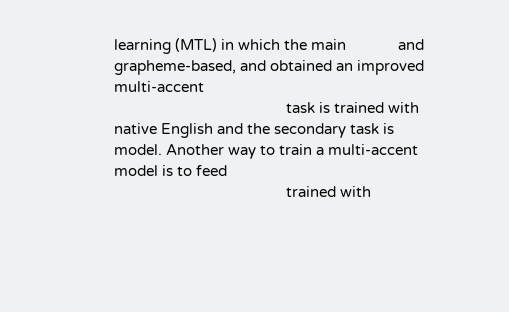learning (MTL) in which the main             and grapheme-based, and obtained an improved multi-accent
                                           task is trained with native English and the secondary task is              model. Another way to train a multi-accent model is to feed
                                           trained with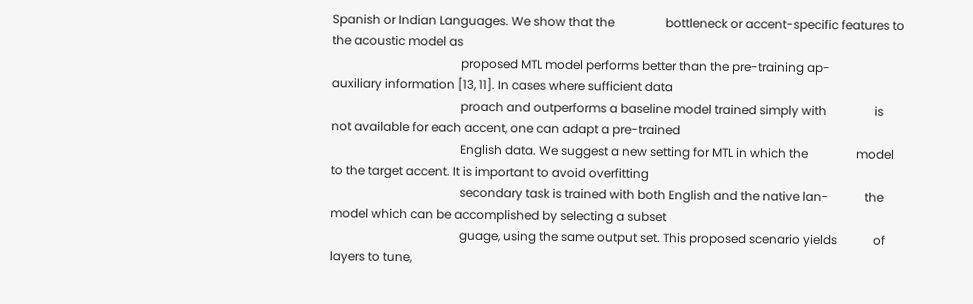Spanish or Indian Languages. We show that the                 bottleneck or accent-specific features to the acoustic model as
                                           proposed MTL model performs better than the pre-training ap-               auxiliary information [13, 11]. In cases where sufficient data
                                           proach and outperforms a baseline model trained simply with                is not available for each accent, one can adapt a pre-trained
                                           English data. We suggest a new setting for MTL in which the                model to the target accent. It is important to avoid overfitting
                                           secondary task is trained with both English and the native lan-            the model which can be accomplished by selecting a subset
                                           guage, using the same output set. This proposed scenario yields            of layers to tune,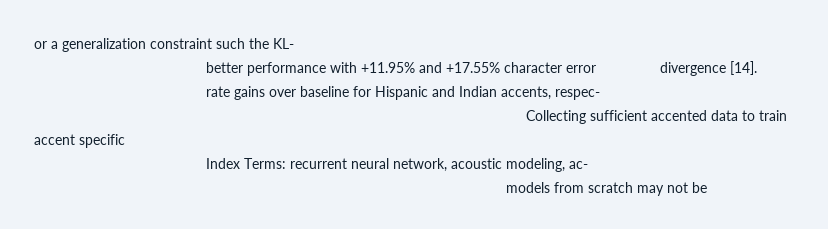or a generalization constraint such the KL-
                                           better performance with +11.95% and +17.55% character error                divergence [14].
                                           rate gains over baseline for Hispanic and Indian accents, respec-
                                                                                                                           Collecting sufficient accented data to train accent specific
                                           Index Terms: recurrent neural network, acoustic modeling, ac-
                                                                                                                      models from scratch may not be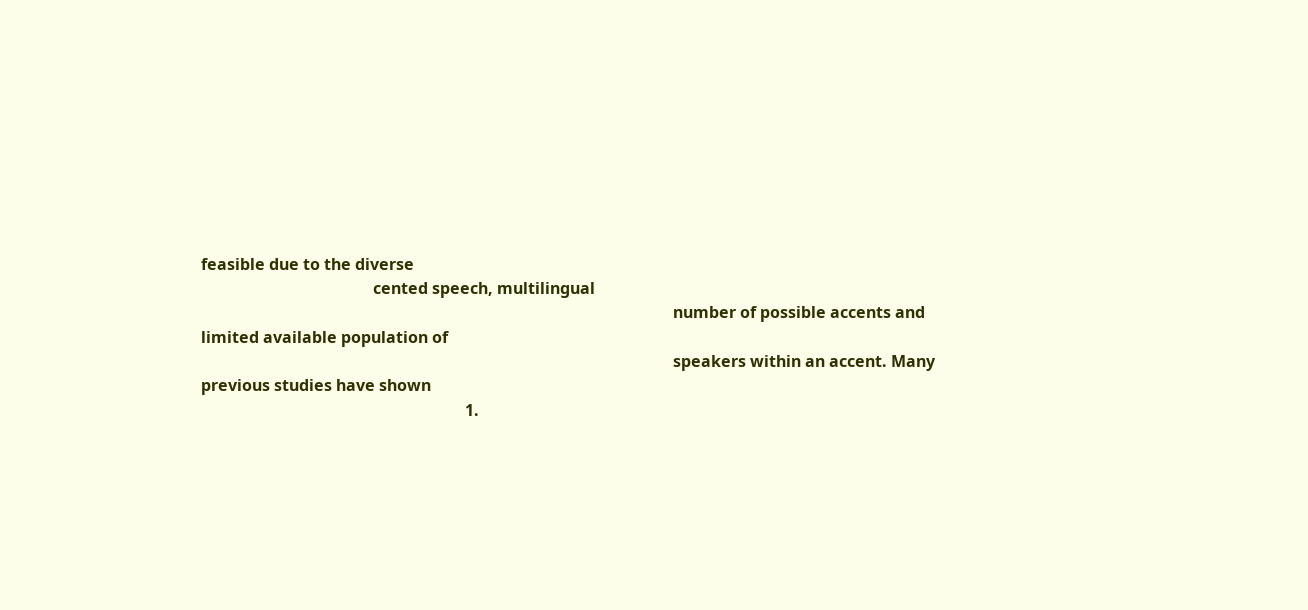feasible due to the diverse
                                           cented speech, multilingual
                                                                                                                      number of possible accents and limited available population of
                                                                                                                      speakers within an accent. Many previous studies have shown
                                                                  1.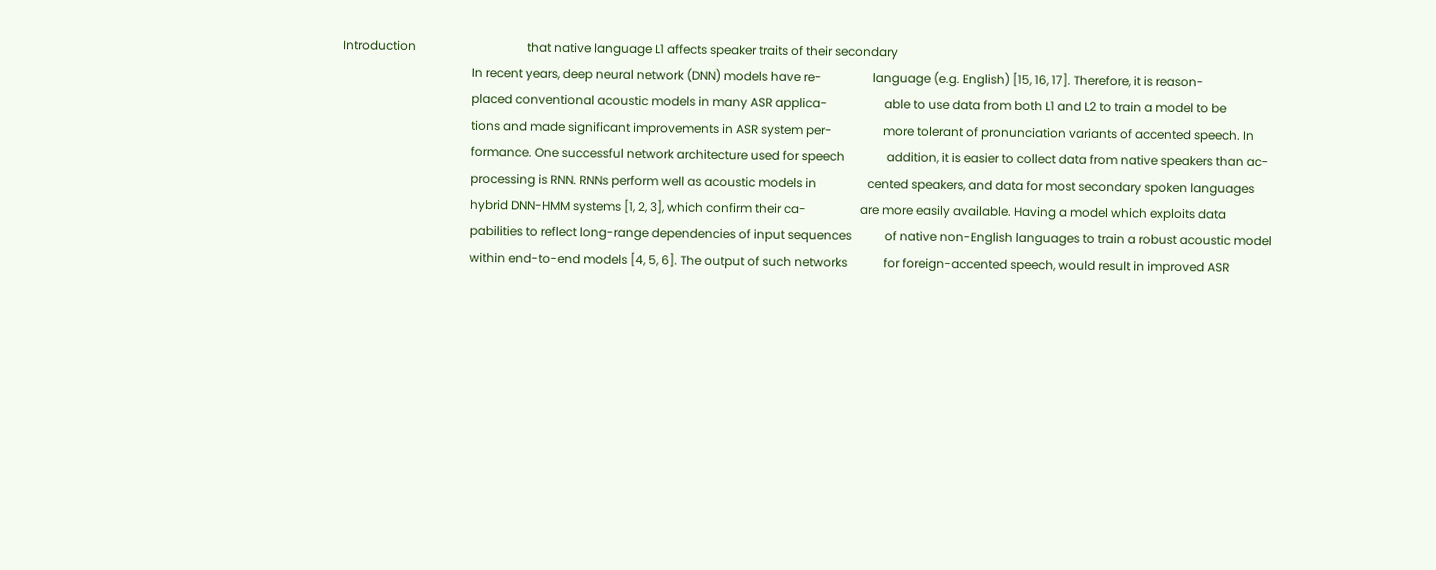Introduction                                     that native language L1 affects speaker traits of their secondary
                                           In recent years, deep neural network (DNN) models have re-                 language (e.g. English) [15, 16, 17]. Therefore, it is reason-
                                           placed conventional acoustic models in many ASR applica-                   able to use data from both L1 and L2 to train a model to be
                                           tions and made significant improvements in ASR system per-                 more tolerant of pronunciation variants of accented speech. In
                                           formance. One successful network architecture used for speech              addition, it is easier to collect data from native speakers than ac-
                                           processing is RNN. RNNs perform well as acoustic models in                 cented speakers, and data for most secondary spoken languages
                                           hybrid DNN-HMM systems [1, 2, 3], which confirm their ca-                  are more easily available. Having a model which exploits data
                                           pabilities to reflect long-range dependencies of input sequences           of native non-English languages to train a robust acoustic model
                                           within end-to-end models [4, 5, 6]. The output of such networks            for foreign-accented speech, would result in improved ASR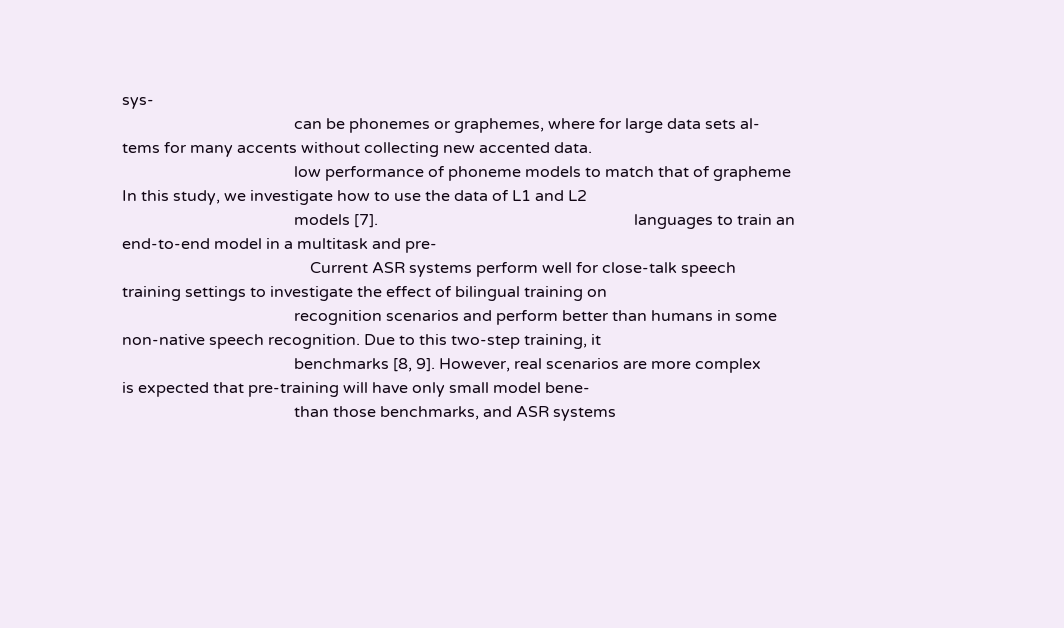sys-
                                           can be phonemes or graphemes, where for large data sets al-                tems for many accents without collecting new accented data.
                                           low performance of phoneme models to match that of grapheme                In this study, we investigate how to use the data of L1 and L2
                                           models [7].                                                                languages to train an end-to-end model in a multitask and pre-
                                               Current ASR systems perform well for close-talk speech                 training settings to investigate the effect of bilingual training on
                                           recognition scenarios and perform better than humans in some               non-native speech recognition. Due to this two-step training, it
                                           benchmarks [8, 9]. However, real scenarios are more complex                is expected that pre-training will have only small model bene-
                                           than those benchmarks, and ASR systems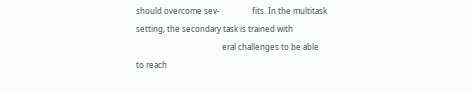should overcome sev-                fits. In the multitask setting, the secondary task is trained with
                                           eral challenges to be able to reach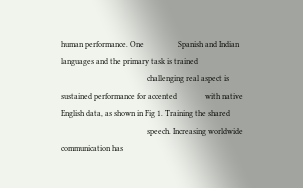human performance. One                 Spanish and Indian languages and the primary task is trained
                                           challenging real aspect is sustained performance for accented              with native English data, as shown in Fig 1. Training the shared
                                           speech. Increasing worldwide communication has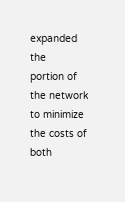expanded the                portion of the network to minimize the costs of both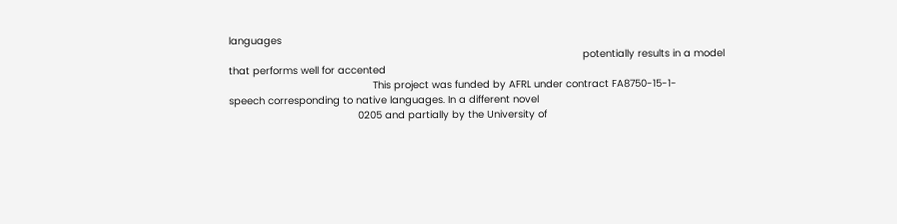languages
                                                                                                                      potentially results in a model that performs well for accented
                                                This project was funded by AFRL under contract FA8750-15-1-           speech corresponding to native languages. In a different novel
                                           0205 and partially by the University of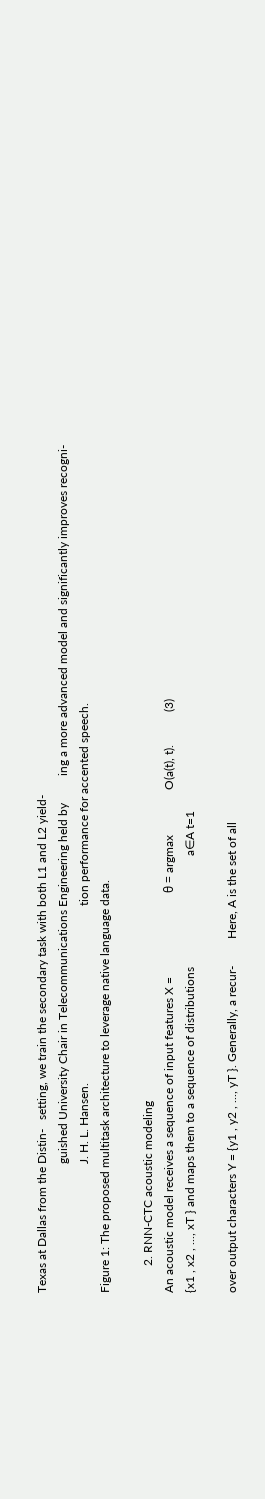Texas at Dallas from the Distin-   setting, we train the secondary task with both L1 and L2 yield-
                                           guished University Chair in Telecommunications Engineering held by         ing a more advanced model and significantly improves recogni-
                                           J. H. L. Hansen.                                                           tion performance for accented speech.
Figure 1: The proposed multitask architecture to leverage native language data.

         2. RNN-CTC acoustic modeling
An acoustic model receives a sequence of input features X =                            θ = argmax               O(a(t), t).           (3)
{x1 , x2 , ..., xT } and maps them to a sequence of distributions                                     a∈A t=1

over output characters Y = {y1 , y2 , ..., yT }. Generally, a recur-         Here, A is the set of all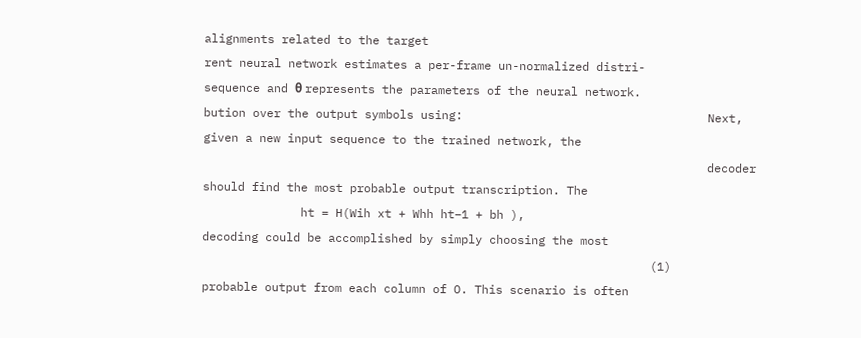alignments related to the target
rent neural network estimates a per-frame un-normalized distri-         sequence and θ represents the parameters of the neural network.
bution over the output symbols using:                                   Next, given a new input sequence to the trained network, the
                                                                        decoder should find the most probable output transcription. The
              ht = H(Wih xt + Whh ht−1 + bh ),                          decoding could be accomplished by simply choosing the most
                                                                (1)     probable output from each column of O. This scenario is often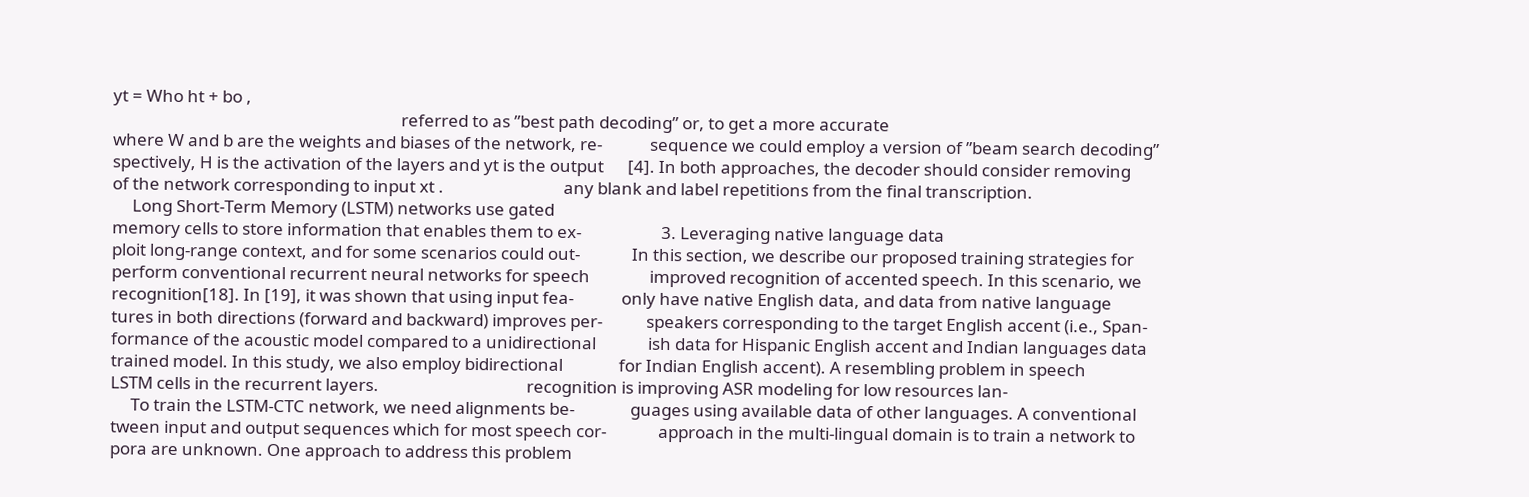yt = Who ht + bo ,
                                                                        referred to as ”best path decoding” or, to get a more accurate
where W and b are the weights and biases of the network, re-            sequence we could employ a version of ”beam search decoding”
spectively, H is the activation of the layers and yt is the output      [4]. In both approaches, the decoder should consider removing
of the network corresponding to input xt .                              any blank and label repetitions from the final transcription.
     Long Short-Term Memory (LSTM) networks use gated
memory cells to store information that enables them to ex-                    3. Leveraging native language data
ploit long-range context, and for some scenarios could out-             In this section, we describe our proposed training strategies for
perform conventional recurrent neural networks for speech               improved recognition of accented speech. In this scenario, we
recognition[18]. In [19], it was shown that using input fea-            only have native English data, and data from native language
tures in both directions (forward and backward) improves per-           speakers corresponding to the target English accent (i.e., Span-
formance of the acoustic model compared to a unidirectional             ish data for Hispanic English accent and Indian languages data
trained model. In this study, we also employ bidirectional              for Indian English accent). A resembling problem in speech
LSTM cells in the recurrent layers.                                     recognition is improving ASR modeling for low resources lan-
     To train the LSTM-CTC network, we need alignments be-              guages using available data of other languages. A conventional
tween input and output sequences which for most speech cor-             approach in the multi-lingual domain is to train a network to
pora are unknown. One approach to address this problem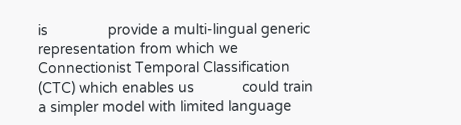is               provide a multi-lingual generic representation from which we
Connectionist Temporal Classification (CTC) which enables us            could train a simpler model with limited language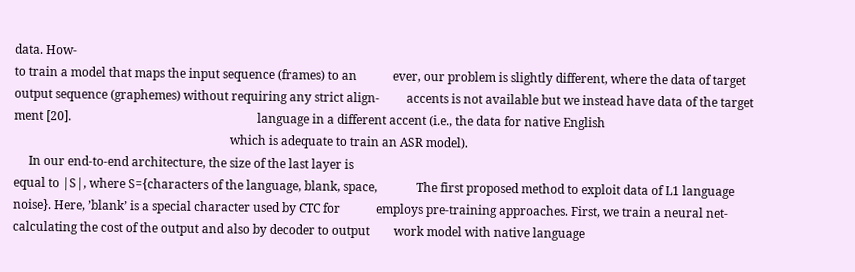data. How-
to train a model that maps the input sequence (frames) to an            ever, our problem is slightly different, where the data of target
output sequence (graphemes) without requiring any strict align-         accents is not available but we instead have data of the target
ment [20].                                                              language in a different accent (i.e., the data for native English
                                                                        which is adequate to train an ASR model).
     In our end-to-end architecture, the size of the last layer is
equal to |S|, where S={characters of the language, blank, space,             The first proposed method to exploit data of L1 language
noise}. Here, ’blank’ is a special character used by CTC for            employs pre-training approaches. First, we train a neural net-
calculating the cost of the output and also by decoder to output        work model with native language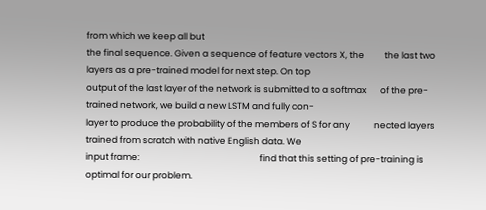from which we keep all but
the final sequence. Given a sequence of feature vectors X, the          the last two layers as a pre-trained model for next step. On top
output of the last layer of the network is submitted to a softmax       of the pre-trained network, we build a new LSTM and fully con-
layer to produce the probability of the members of S for any            nected layers trained from scratch with native English data. We
input frame:                                                            find that this setting of pre-training is optimal for our problem.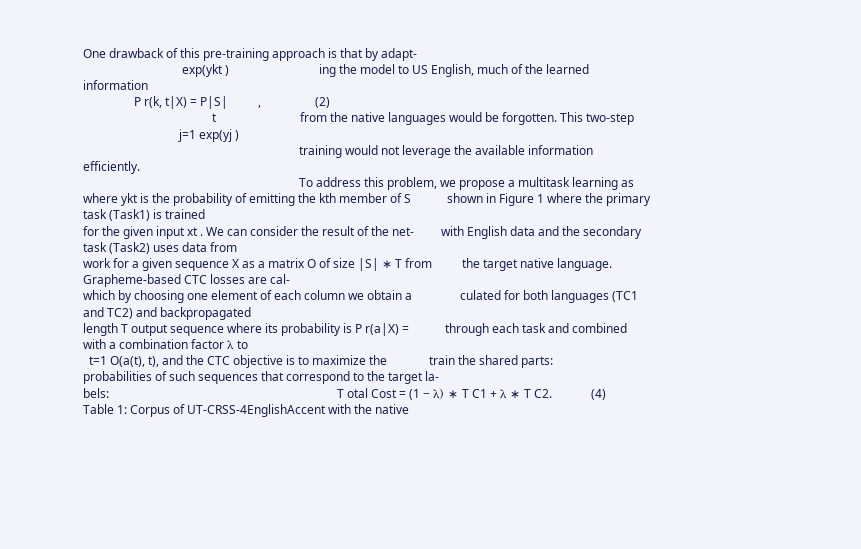One drawback of this pre-training approach is that by adapt-
                                 exp(ykt )                              ing the model to US English, much of the learned information
                 P r(k, t|X) = P|S|          ,                  (2)
                                           t                            from the native languages would be forgotten. This two-step
                                j=1 exp(yj )
                                                                        training would not leverage the available information efficiently.
                                                                        To address this problem, we propose a multitask learning as
where ykt is the probability of emitting the kth member of S            shown in Figure 1 where the primary task (Task1) is trained
for the given input xt . We can consider the result of the net-         with English data and the secondary task (Task2) uses data from
work for a given sequence X as a matrix O of size |S| ∗ T from          the target native language. Grapheme-based CTC losses are cal-
which by choosing one element of each column we obtain a                culated for both languages (TC1 and TC2) and backpropagated
length T output sequence where its probability is P r(a|X) =            through each task and combined with a combination factor λ to
  t=1 O(a(t), t), and the CTC objective is to maximize the              train the shared parts:
probabilities of such sequences that correspond to the target la-
bels:                                                                            T otal Cost = (1 − λ) ∗ T C1 + λ ∗ T C2.             (4)
Table 1: Corpus of UT-CRSS-4EnglishAccent with the native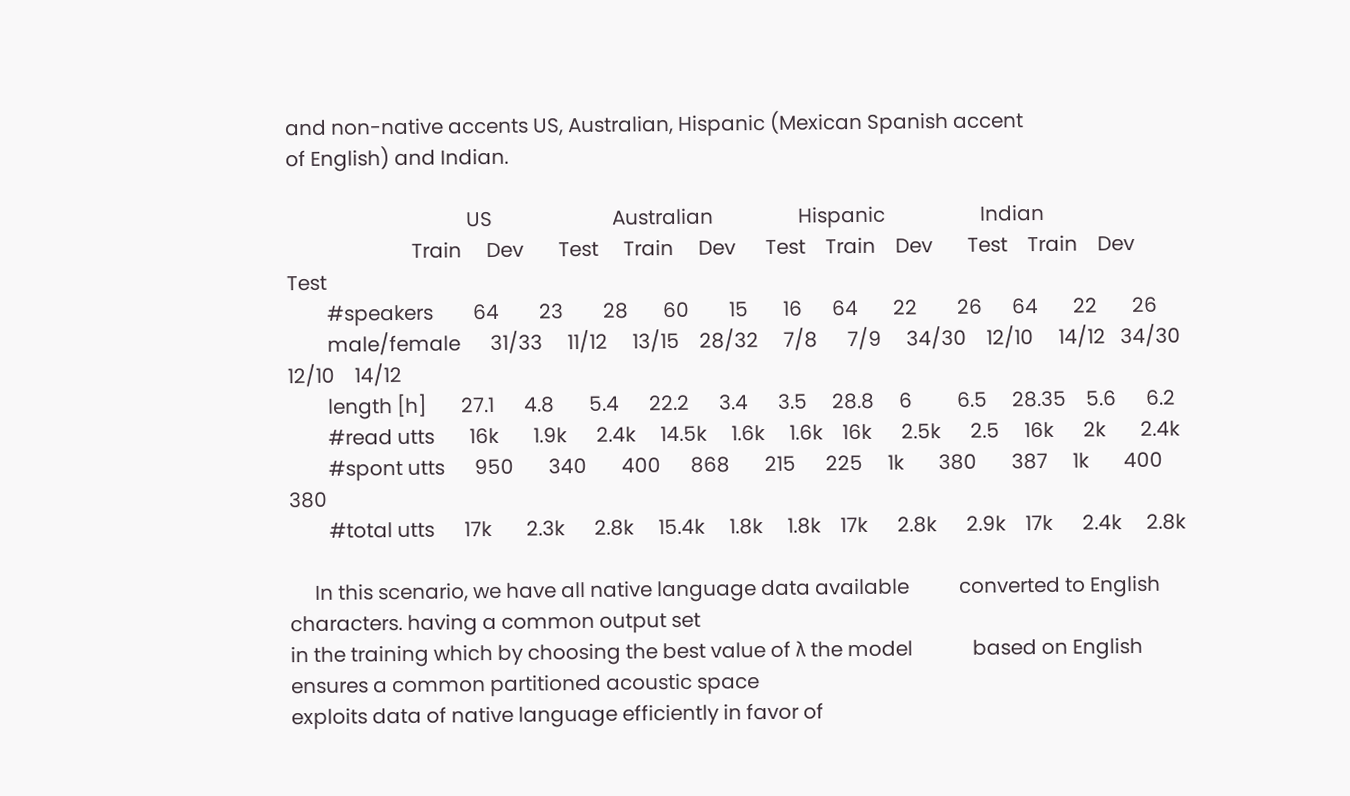and non-native accents US, Australian, Hispanic (Mexican Spanish accent
of English) and Indian.

                                    US                        Australian                 Hispanic                   Indian
                         Train     Dev       Test     Train     Dev      Test    Train    Dev       Test    Train    Dev      Test
        #speakers        64        23        28       60        15       16      64       22        26      64       22       26
        male/female      31/33     11/12     13/15    28/32     7/8      7/9     34/30    12/10     14/12   34/30    12/10    14/12
        length [h]       27.1      4.8       5.4      22.2      3.4      3.5     28.8     6         6.5     28.35    5.6      6.2
        #read utts       16k       1.9k      2.4k     14.5k     1.6k     1.6k    16k      2.5k      2.5     16k      2k       2.4k
        #spont utts      950       340       400      868       215      225     1k       380       387     1k       400      380
        #total utts      17k       2.3k      2.8k     15.4k     1.8k     1.8k    17k      2.8k      2.9k    17k      2.4k     2.8k

     In this scenario, we have all native language data available          converted to English characters. having a common output set
in the training which by choosing the best value of λ the model            based on English ensures a common partitioned acoustic space
exploits data of native language efficiently in favor of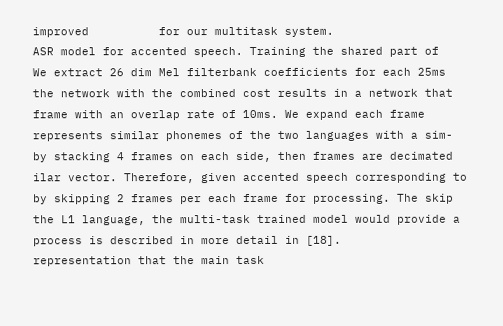improved          for our multitask system.
ASR model for accented speech. Training the shared part of                      We extract 26 dim Mel filterbank coefficients for each 25ms
the network with the combined cost results in a network that               frame with an overlap rate of 10ms. We expand each frame
represents similar phonemes of the two languages with a sim-               by stacking 4 frames on each side, then frames are decimated
ilar vector. Therefore, given accented speech corresponding to             by skipping 2 frames per each frame for processing. The skip
the L1 language, the multi-task trained model would provide a              process is described in more detail in [18].
representation that the main task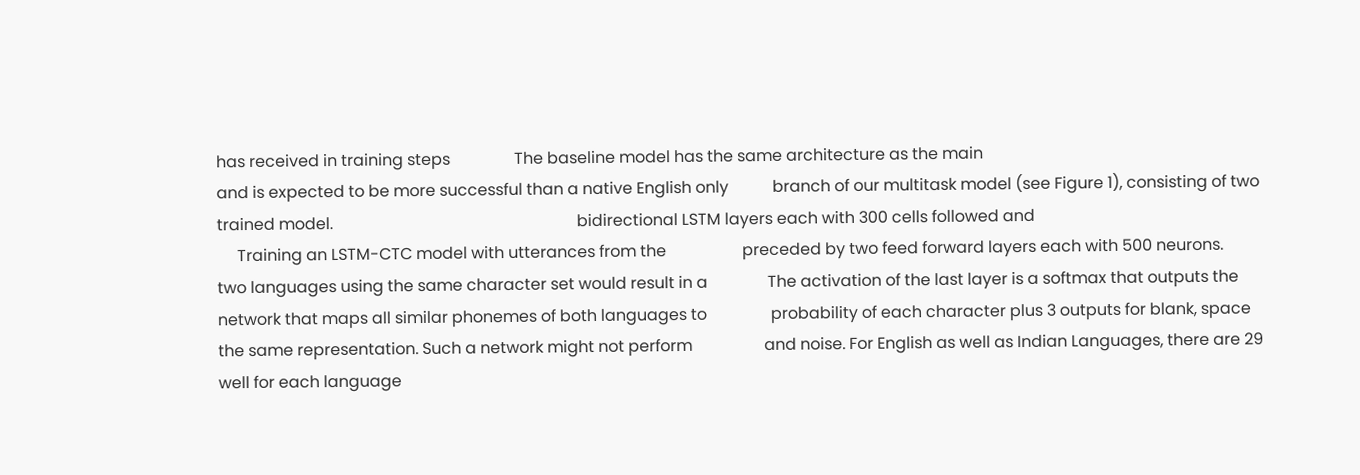has received in training steps                The baseline model has the same architecture as the main
and is expected to be more successful than a native English only           branch of our multitask model (see Figure 1), consisting of two
trained model.                                                             bidirectional LSTM layers each with 300 cells followed and
     Training an LSTM-CTC model with utterances from the                   preceded by two feed forward layers each with 500 neurons.
two languages using the same character set would result in a               The activation of the last layer is a softmax that outputs the
network that maps all similar phonemes of both languages to                probability of each character plus 3 outputs for blank, space
the same representation. Such a network might not perform                  and noise. For English as well as Indian Languages, there are 29
well for each language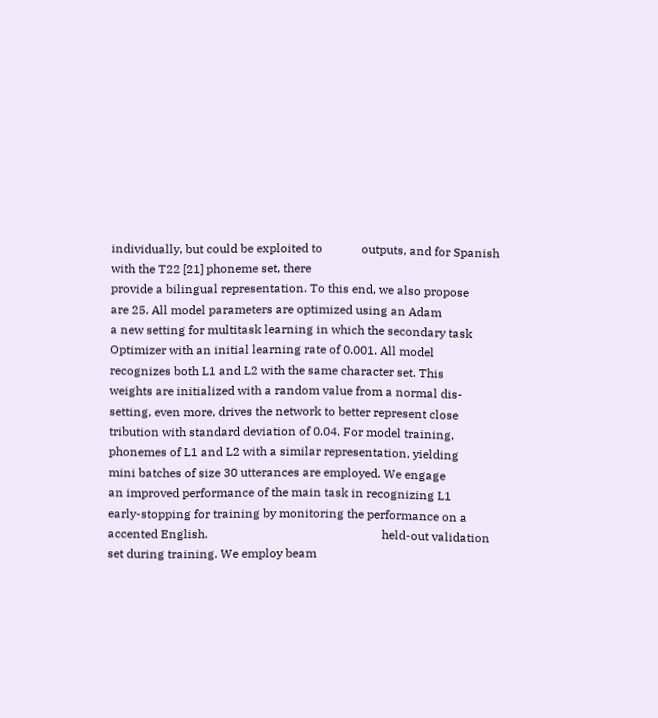individually, but could be exploited to             outputs, and for Spanish with the T22 [21] phoneme set, there
provide a bilingual representation. To this end, we also propose           are 25. All model parameters are optimized using an Adam
a new setting for multitask learning in which the secondary task           Optimizer with an initial learning rate of 0.001. All model
recognizes both L1 and L2 with the same character set. This                weights are initialized with a random value from a normal dis-
setting, even more, drives the network to better represent close           tribution with standard deviation of 0.04. For model training,
phonemes of L1 and L2 with a similar representation, yielding              mini batches of size 30 utterances are employed. We engage
an improved performance of the main task in recognizing L1                 early-stopping for training by monitoring the performance on a
accented English.                                                          held-out validation set during training. We employ beam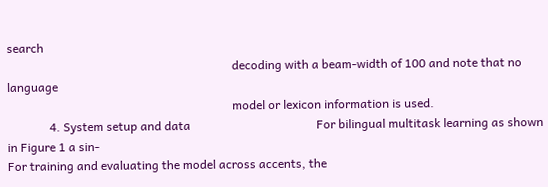search
                                                                           decoding with a beam-width of 100 and note that no language
                                                                           model or lexicon information is used.
              4. System setup and data                                          For bilingual multitask learning as shown in Figure 1 a sin-
For training and evaluating the model across accents, the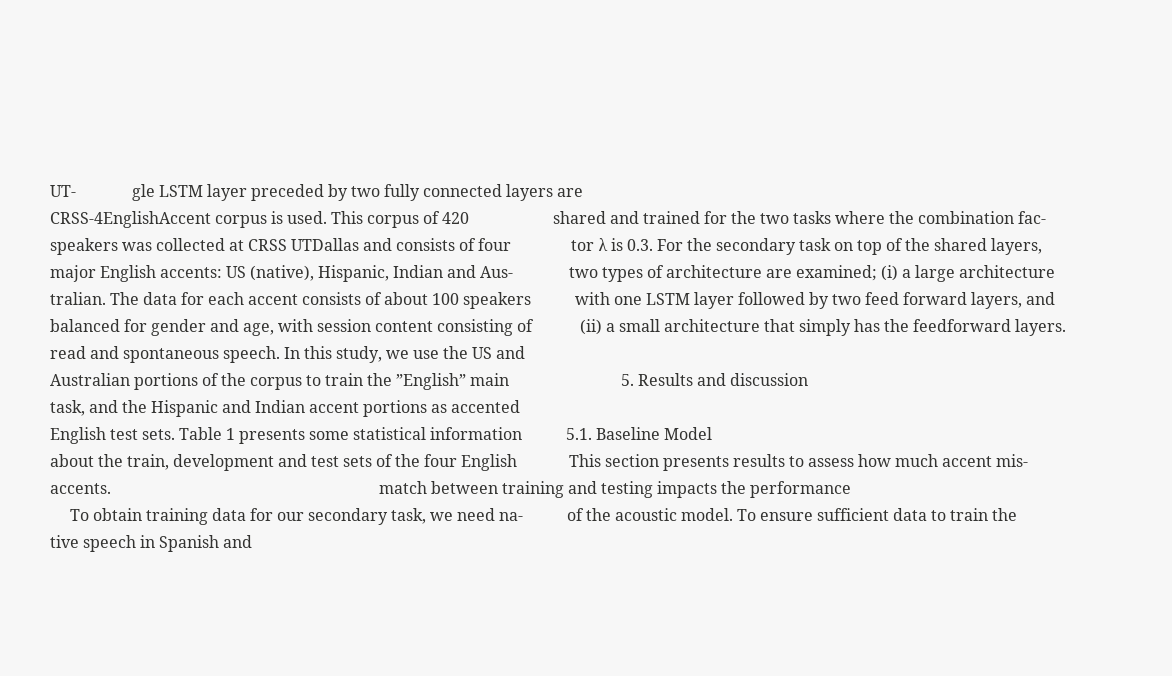UT-              gle LSTM layer preceded by two fully connected layers are
CRSS-4EnglishAccent corpus is used. This corpus of 420                     shared and trained for the two tasks where the combination fac-
speakers was collected at CRSS UTDallas and consists of four               tor λ is 0.3. For the secondary task on top of the shared layers,
major English accents: US (native), Hispanic, Indian and Aus-              two types of architecture are examined; (i) a large architecture
tralian. The data for each accent consists of about 100 speakers           with one LSTM layer followed by two feed forward layers, and
balanced for gender and age, with session content consisting of            (ii) a small architecture that simply has the feedforward layers.
read and spontaneous speech. In this study, we use the US and
Australian portions of the corpus to train the ”English” main                            5. Results and discussion
task, and the Hispanic and Indian accent portions as accented
English test sets. Table 1 presents some statistical information           5.1. Baseline Model
about the train, development and test sets of the four English             This section presents results to assess how much accent mis-
accents.                                                                   match between training and testing impacts the performance
     To obtain training data for our secondary task, we need na-           of the acoustic model. To ensure sufficient data to train the
tive speech in Spanish and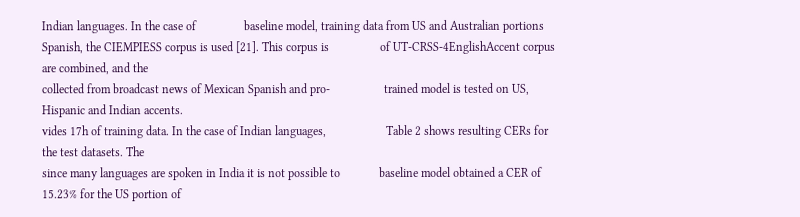Indian languages. In the case of                baseline model, training data from US and Australian portions
Spanish, the CIEMPIESS corpus is used [21]. This corpus is                 of UT-CRSS-4EnglishAccent corpus are combined, and the
collected from broadcast news of Mexican Spanish and pro-                  trained model is tested on US, Hispanic and Indian accents.
vides 17h of training data. In the case of Indian languages,                    Table 2 shows resulting CERs for the test datasets. The
since many languages are spoken in India it is not possible to             baseline model obtained a CER of 15.23% for the US portion of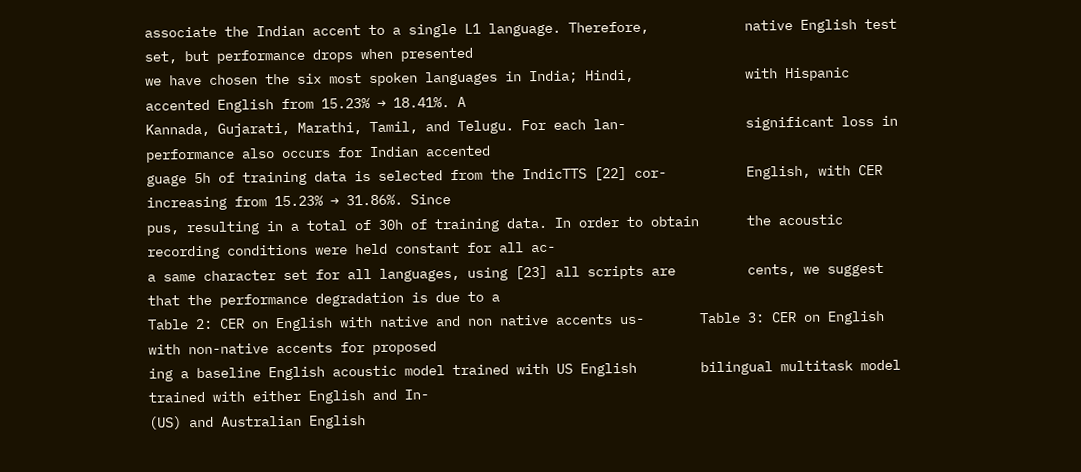associate the Indian accent to a single L1 language. Therefore,            native English test set, but performance drops when presented
we have chosen the six most spoken languages in India; Hindi,              with Hispanic accented English from 15.23% → 18.41%. A
Kannada, Gujarati, Marathi, Tamil, and Telugu. For each lan-               significant loss in performance also occurs for Indian accented
guage 5h of training data is selected from the IndicTTS [22] cor-          English, with CER increasing from 15.23% → 31.86%. Since
pus, resulting in a total of 30h of training data. In order to obtain      the acoustic recording conditions were held constant for all ac-
a same character set for all languages, using [23] all scripts are         cents, we suggest that the performance degradation is due to a
Table 2: CER on English with native and non native accents us-       Table 3: CER on English with non-native accents for proposed
ing a baseline English acoustic model trained with US English        bilingual multitask model trained with either English and In-
(US) and Australian English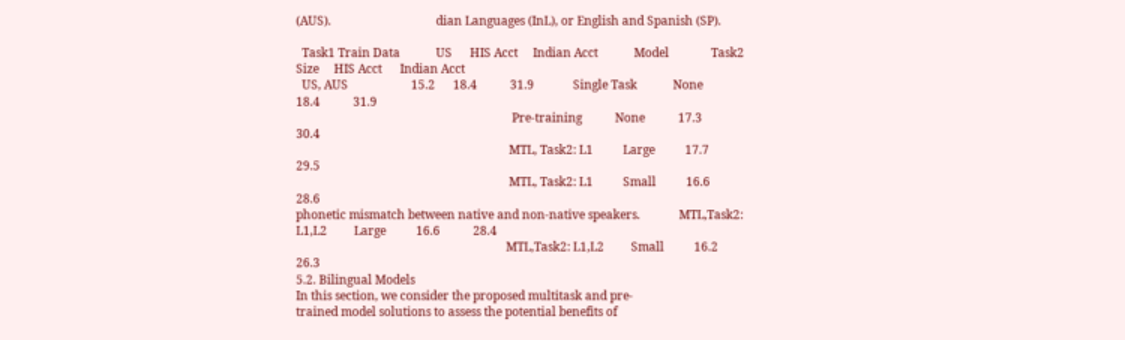(AUS).                                   dian Languages (InL), or English and Spanish (SP).

  Task1 Train Data            US      HIS Acct     Indian Acct            Model              Task2 Size     HIS Acct      Indian Acct
  US, AUS                     15.2      18.4           31.9             Single Task            None           18.4           31.9
                                                                        Pre-training           None           17.3           30.4
                                                                       MTL, Task2: L1          Large          17.7           29.5
                                                                       MTL, Task2: L1          Small          16.6           28.6
phonetic mismatch between native and non-native speakers.             MTL,Task2: L1,L2         Large          16.6           28.4
                                                                      MTL,Task2: L1,L2         Small          16.2           26.3
5.2. Bilingual Models
In this section, we consider the proposed multitask and pre-
trained model solutions to assess the potential benefits of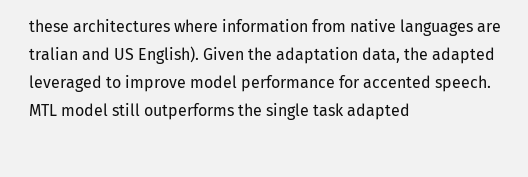these architectures where information from native languages are      tralian and US English). Given the adaptation data, the adapted
leveraged to improve model performance for accented speech.          MTL model still outperforms the single task adapted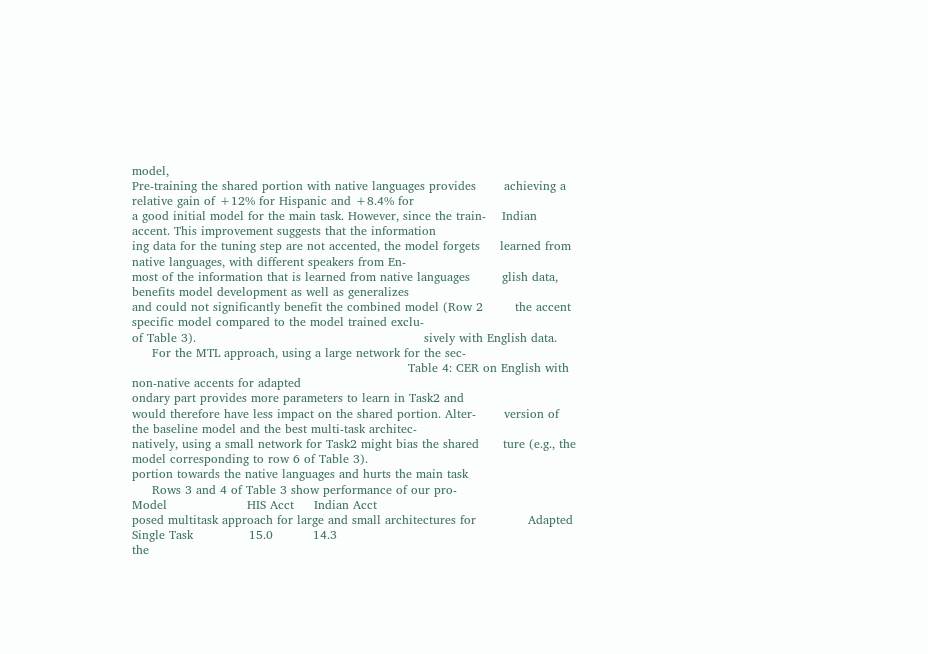model,
Pre-training the shared portion with native languages provides       achieving a relative gain of +12% for Hispanic and +8.4% for
a good initial model for the main task. However, since the train-    Indian accent. This improvement suggests that the information
ing data for the tuning step are not accented, the model forgets     learned from native languages, with different speakers from En-
most of the information that is learned from native languages        glish data, benefits model development as well as generalizes
and could not significantly benefit the combined model (Row 2        the accent specific model compared to the model trained exclu-
of Table 3).                                                         sively with English data.
     For the MTL approach, using a large network for the sec-
                                                                     Table 4: CER on English with non-native accents for adapted
ondary part provides more parameters to learn in Task2 and
would therefore have less impact on the shared portion. Alter-       version of the baseline model and the best multi-task architec-
natively, using a small network for Task2 might bias the shared      ture (e.g., the model corresponding to row 6 of Table 3).
portion towards the native languages and hurts the main task
     Rows 3 and 4 of Table 3 show performance of our pro-                        Model                    HIS Acct     Indian Acct
posed multitask approach for large and small architectures for             Adapted Single Task              15.0          14.3
the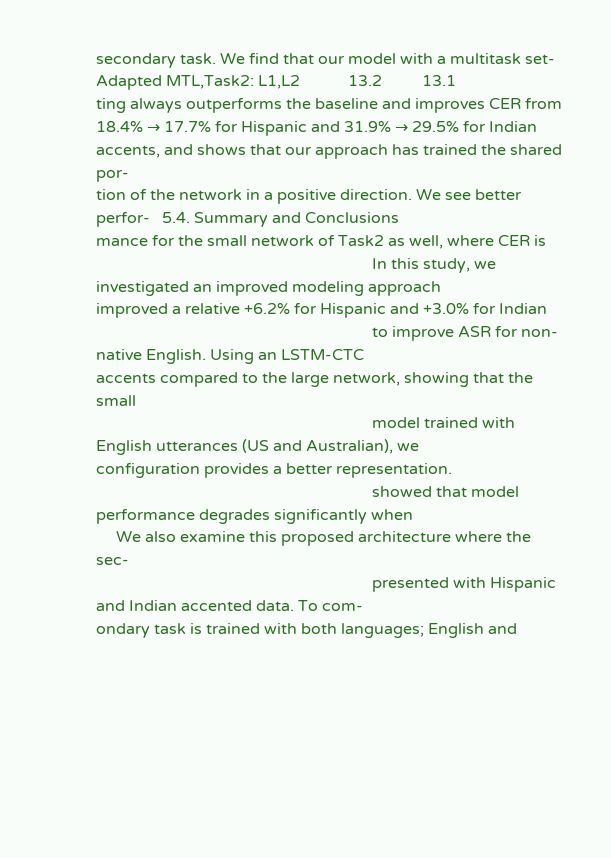secondary task. We find that our model with a multitask set-        Adapted MTL,Task2: L1,L2            13.2          13.1
ting always outperforms the baseline and improves CER from
18.4% → 17.7% for Hispanic and 31.9% → 29.5% for Indian
accents, and shows that our approach has trained the shared por-
tion of the network in a positive direction. We see better perfor-   5.4. Summary and Conclusions
mance for the small network of Task2 as well, where CER is
                                                                     In this study, we investigated an improved modeling approach
improved a relative +6.2% for Hispanic and +3.0% for Indian
                                                                     to improve ASR for non-native English. Using an LSTM-CTC
accents compared to the large network, showing that the small
                                                                     model trained with English utterances (US and Australian), we
configuration provides a better representation.
                                                                     showed that model performance degrades significantly when
     We also examine this proposed architecture where the sec-
                                                                     presented with Hispanic and Indian accented data. To com-
ondary task is trained with both languages; English and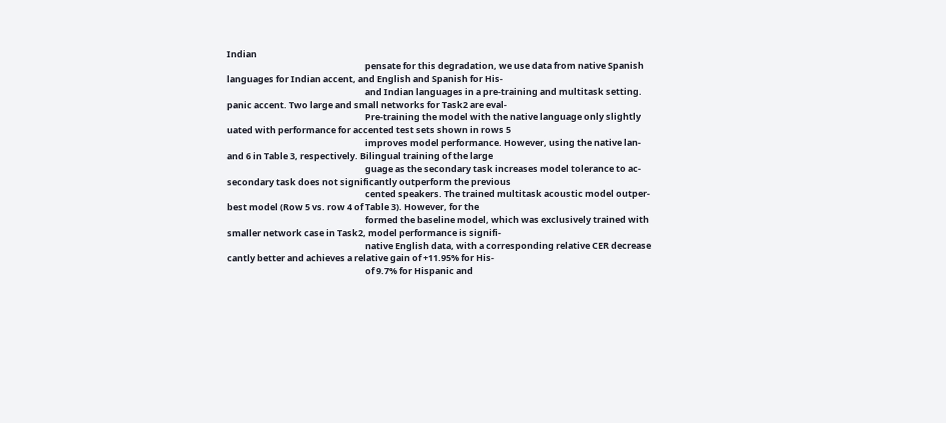Indian
                                                                     pensate for this degradation, we use data from native Spanish
languages for Indian accent, and English and Spanish for His-
                                                                     and Indian languages in a pre-training and multitask setting.
panic accent. Two large and small networks for Task2 are eval-
                                                                     Pre-training the model with the native language only slightly
uated with performance for accented test sets shown in rows 5
                                                                     improves model performance. However, using the native lan-
and 6 in Table 3, respectively. Bilingual training of the large
                                                                     guage as the secondary task increases model tolerance to ac-
secondary task does not significantly outperform the previous
                                                                     cented speakers. The trained multitask acoustic model outper-
best model (Row 5 vs. row 4 of Table 3). However, for the
                                                                     formed the baseline model, which was exclusively trained with
smaller network case in Task2, model performance is signifi-
                                                                     native English data, with a corresponding relative CER decrease
cantly better and achieves a relative gain of +11.95% for His-
                                                                     of 9.7% for Hispanic and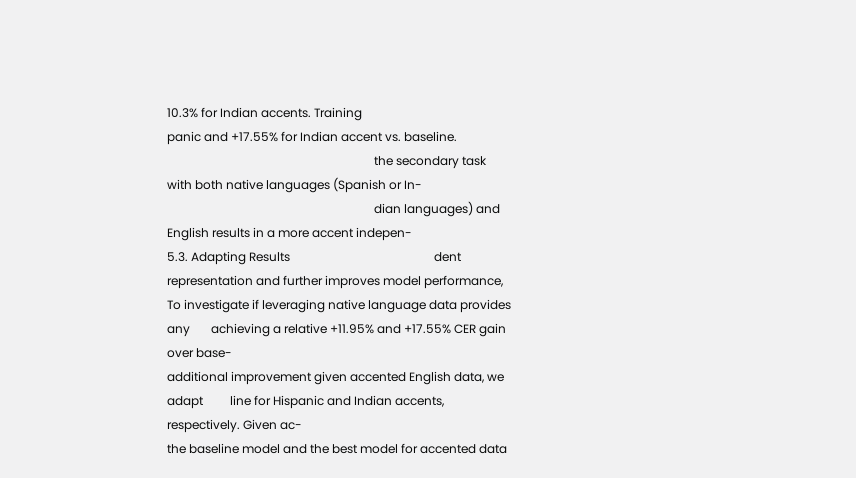10.3% for Indian accents. Training
panic and +17.55% for Indian accent vs. baseline.
                                                                     the secondary task with both native languages (Spanish or In-
                                                                     dian languages) and English results in a more accent indepen-
5.3. Adapting Results                                                dent representation and further improves model performance,
To investigate if leveraging native language data provides any       achieving a relative +11.95% and +17.55% CER gain over base-
additional improvement given accented English data, we adapt         line for Hispanic and Indian accents, respectively. Given ac-
the baseline model and the best model for accented data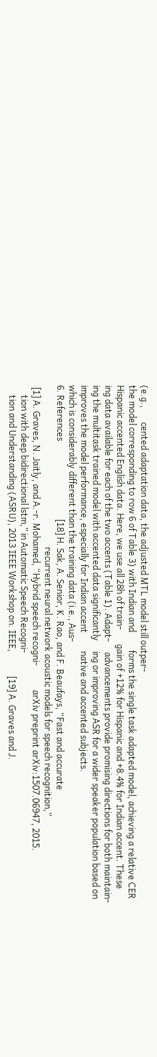(e.g.,       cented adaptation data, the adjusted MTL model still outper-
the model corresponding to row 6 of Table 3) with Indian and         forms the single task adapted model, achieving a relative CER
Hispanic accented English data. Here, we use all 28h of train-       gain of +12% for Hispanic and +8.4% for Indian accent. These
ing data available for each of the two accents (Table 1). Adapt-     advancements provide promising directions for both maintain-
ing the multitask trained model with accented data significantly     ing or improving ASR for a wider speaker population based on
improves the model performance, especially for Indian accent         native and accented subjects.
which is considerably different than the training data (i.e., Aus-
6. References                                       [18] H. Sak, A. Senior, K. Rao, and F. Beaufays, “Fast and accurate
                                                                                 recurrent neural network acoustic models for speech recognition,”
 [1] A. Graves, N. Jaitly, and A.-r. Mohamed, “Hybrid speech recogni-            arXiv preprint arXiv:1507.06947, 2015.
     tion with deep bidirectional lstm,” in Automatic Speech Recogni-
     tion and Understanding (ASRU), 2013 IEEE Workshop on. IEEE,            [19] A. Graves and J.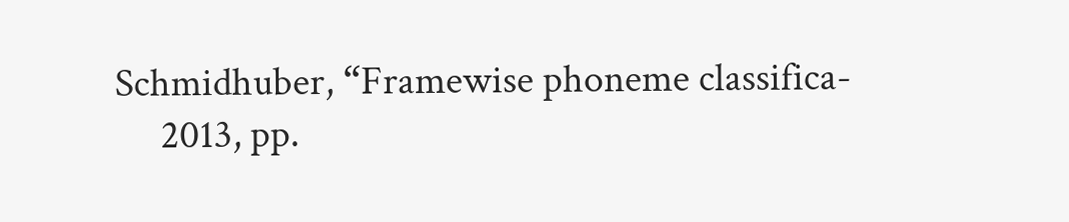Schmidhuber, “Framewise phoneme classifica-
     2013, pp.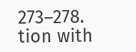273–278.                                                          tion with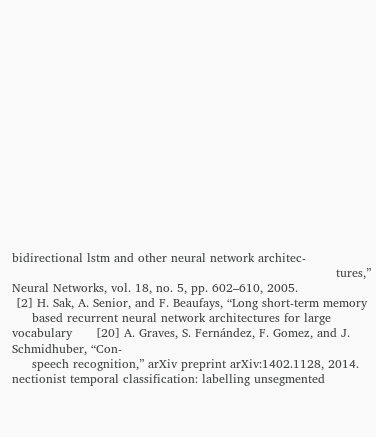bidirectional lstm and other neural network architec-
                                                                                 tures,” Neural Networks, vol. 18, no. 5, pp. 602–610, 2005.
 [2] H. Sak, A. Senior, and F. Beaufays, “Long short-term memory
     based recurrent neural network architectures for large vocabulary      [20] A. Graves, S. Fernández, F. Gomez, and J. Schmidhuber, “Con-
     speech recognition,” arXiv preprint arXiv:1402.1128, 2014.                  nectionist temporal classification: labelling unsegmented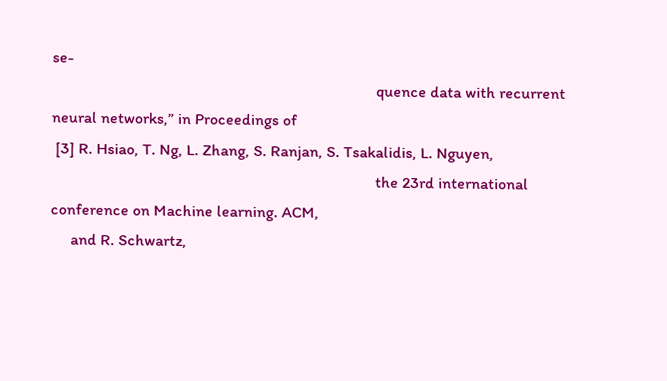se-
                                                                                 quence data with recurrent neural networks,” in Proceedings of
 [3] R. Hsiao, T. Ng, L. Zhang, S. Ranjan, S. Tsakalidis, L. Nguyen,
                                                                                 the 23rd international conference on Machine learning. ACM,
     and R. Schwartz,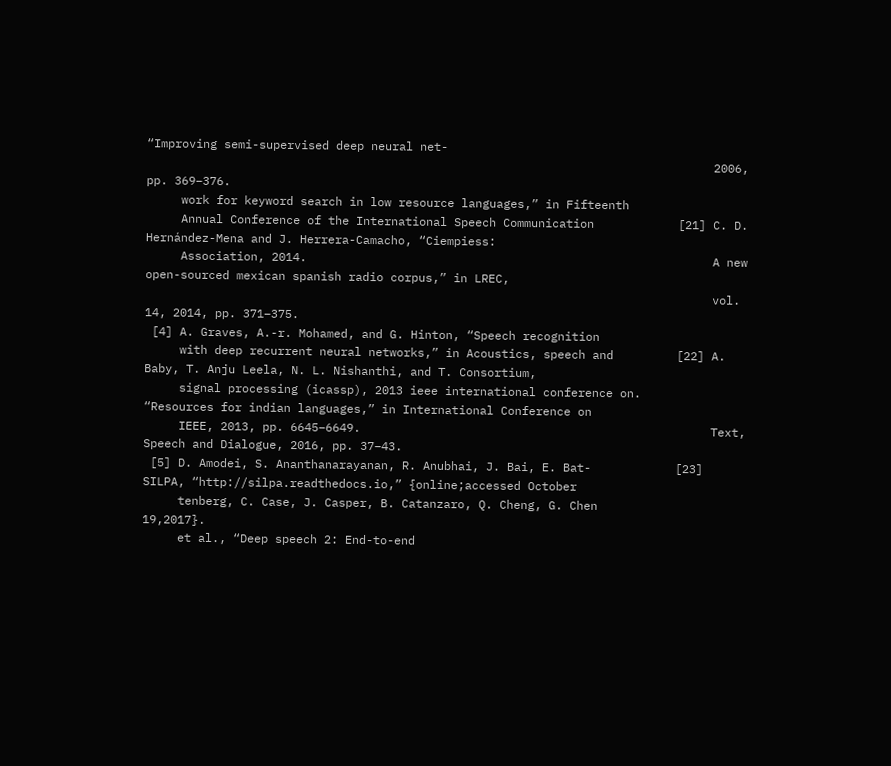“Improving semi-supervised deep neural net-
                                                                                 2006, pp. 369–376.
     work for keyword search in low resource languages,” in Fifteenth
     Annual Conference of the International Speech Communication            [21] C. D. Hernández-Mena and J. Herrera-Camacho, “Ciempiess:
     Association, 2014.                                                          A new open-sourced mexican spanish radio corpus,” in LREC,
                                                                                 vol. 14, 2014, pp. 371–375.
 [4] A. Graves, A.-r. Mohamed, and G. Hinton, “Speech recognition
     with deep recurrent neural networks,” in Acoustics, speech and         [22] A. Baby, T. Anju Leela, N. L. Nishanthi, and T. Consortium,
     signal processing (icassp), 2013 ieee international conference on.          “Resources for indian languages,” in International Conference on
     IEEE, 2013, pp. 6645–6649.                                                  Text, Speech and Dialogue, 2016, pp. 37–43.
 [5] D. Amodei, S. Ananthanarayanan, R. Anubhai, J. Bai, E. Bat-            [23] SILPA, “http://silpa.readthedocs.io,” {online;accessed October
     tenberg, C. Case, J. Casper, B. Catanzaro, Q. Cheng, G. Chen                19,2017}.
     et al., “Deep speech 2: End-to-end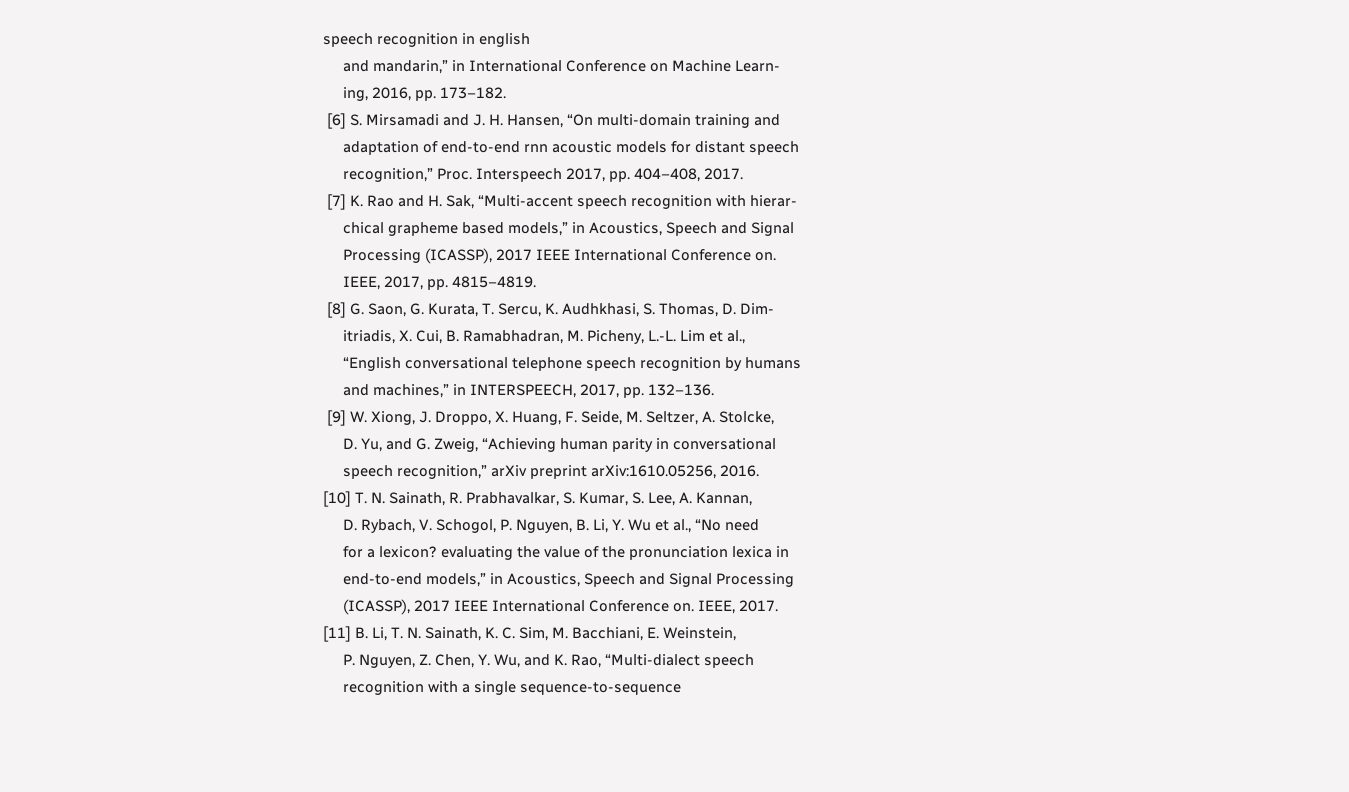speech recognition in english
     and mandarin,” in International Conference on Machine Learn-
     ing, 2016, pp. 173–182.
 [6] S. Mirsamadi and J. H. Hansen, “On multi-domain training and
     adaptation of end-to-end rnn acoustic models for distant speech
     recognition,” Proc. Interspeech 2017, pp. 404–408, 2017.
 [7] K. Rao and H. Sak, “Multi-accent speech recognition with hierar-
     chical grapheme based models,” in Acoustics, Speech and Signal
     Processing (ICASSP), 2017 IEEE International Conference on.
     IEEE, 2017, pp. 4815–4819.
 [8] G. Saon, G. Kurata, T. Sercu, K. Audhkhasi, S. Thomas, D. Dim-
     itriadis, X. Cui, B. Ramabhadran, M. Picheny, L.-L. Lim et al.,
     “English conversational telephone speech recognition by humans
     and machines,” in INTERSPEECH, 2017, pp. 132–136.
 [9] W. Xiong, J. Droppo, X. Huang, F. Seide, M. Seltzer, A. Stolcke,
     D. Yu, and G. Zweig, “Achieving human parity in conversational
     speech recognition,” arXiv preprint arXiv:1610.05256, 2016.
[10] T. N. Sainath, R. Prabhavalkar, S. Kumar, S. Lee, A. Kannan,
     D. Rybach, V. Schogol, P. Nguyen, B. Li, Y. Wu et al., “No need
     for a lexicon? evaluating the value of the pronunciation lexica in
     end-to-end models,” in Acoustics, Speech and Signal Processing
     (ICASSP), 2017 IEEE International Conference on. IEEE, 2017.
[11] B. Li, T. N. Sainath, K. C. Sim, M. Bacchiani, E. Weinstein,
     P. Nguyen, Z. Chen, Y. Wu, and K. Rao, “Multi-dialect speech
     recognition with a single sequence-to-sequence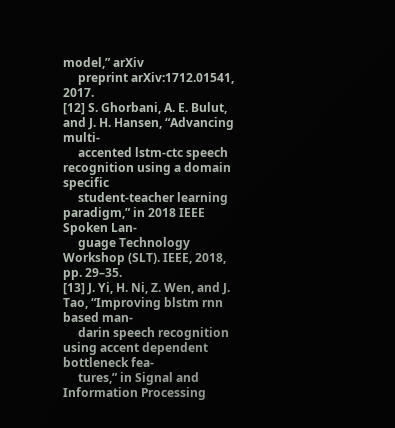model,” arXiv
     preprint arXiv:1712.01541, 2017.
[12] S. Ghorbani, A. E. Bulut, and J. H. Hansen, “Advancing multi-
     accented lstm-ctc speech recognition using a domain specific
     student-teacher learning paradigm,” in 2018 IEEE Spoken Lan-
     guage Technology Workshop (SLT). IEEE, 2018, pp. 29–35.
[13] J. Yi, H. Ni, Z. Wen, and J. Tao, “Improving blstm rnn based man-
     darin speech recognition using accent dependent bottleneck fea-
     tures,” in Signal and Information Processing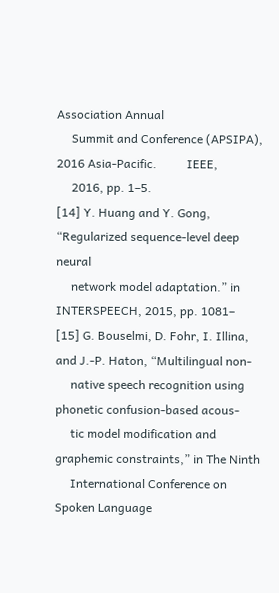Association Annual
     Summit and Conference (APSIPA), 2016 Asia-Pacific.          IEEE,
     2016, pp. 1–5.
[14] Y. Huang and Y. Gong, “Regularized sequence-level deep neural
     network model adaptation.” in INTERSPEECH, 2015, pp. 1081–
[15] G. Bouselmi, D. Fohr, I. Illina, and J.-P. Haton, “Multilingual non-
     native speech recognition using phonetic confusion-based acous-
     tic model modification and graphemic constraints,” in The Ninth
     International Conference on Spoken Language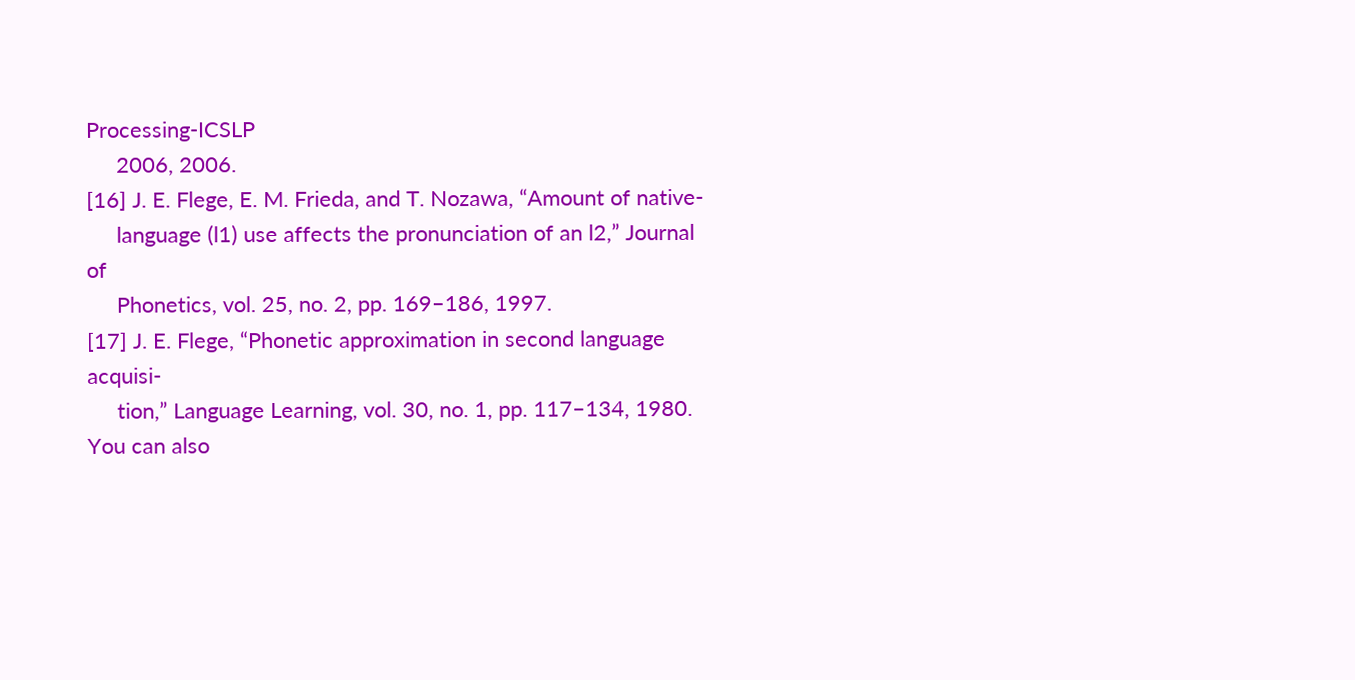Processing-ICSLP
     2006, 2006.
[16] J. E. Flege, E. M. Frieda, and T. Nozawa, “Amount of native-
     language (l1) use affects the pronunciation of an l2,” Journal of
     Phonetics, vol. 25, no. 2, pp. 169–186, 1997.
[17] J. E. Flege, “Phonetic approximation in second language acquisi-
     tion,” Language Learning, vol. 30, no. 1, pp. 117–134, 1980.
You can also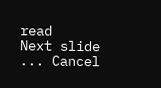read
Next slide ... Cancel